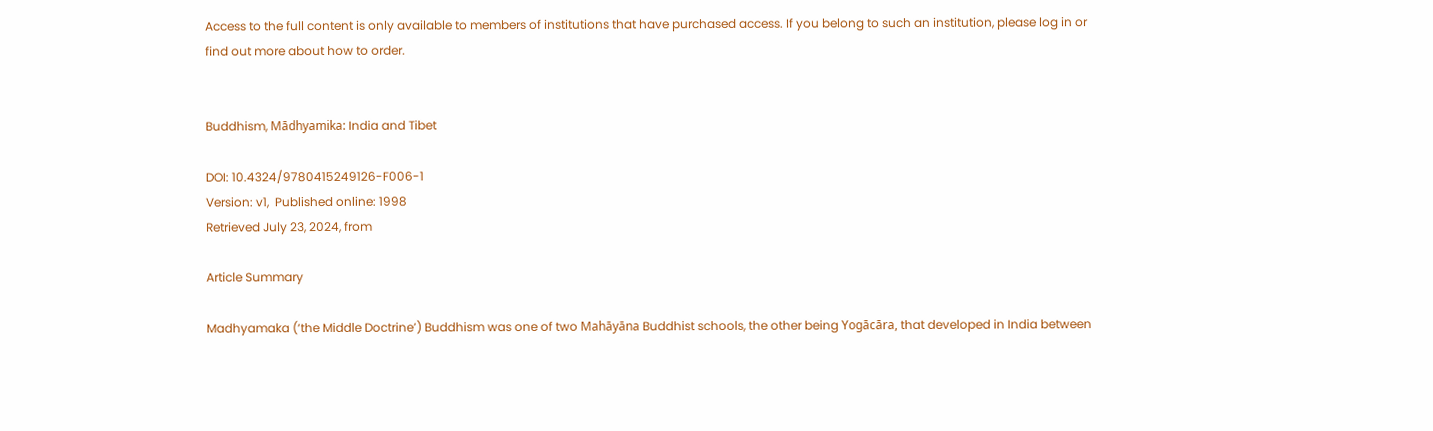Access to the full content is only available to members of institutions that have purchased access. If you belong to such an institution, please log in or find out more about how to order.


Buddhism, Mādhyamika: India and Tibet

DOI: 10.4324/9780415249126-F006-1
Version: v1,  Published online: 1998
Retrieved July 23, 2024, from

Article Summary

Madhyamaka (‘the Middle Doctrine’) Buddhism was one of two Mahāyāna Buddhist schools, the other being Yogācāra, that developed in India between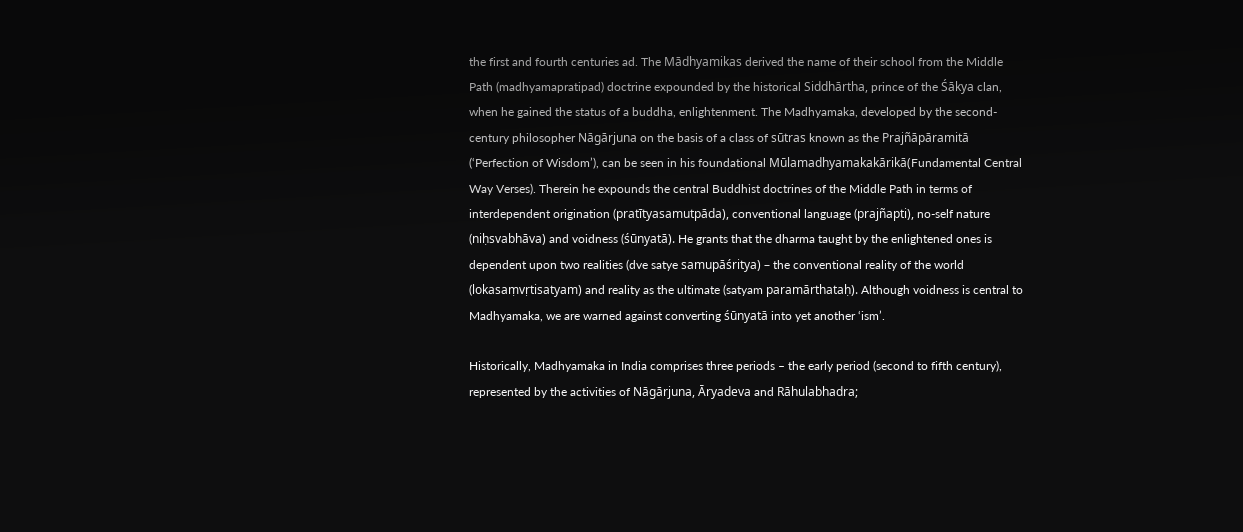the first and fourth centuries ad. The Mādhyamikas derived the name of their school from the Middle Path (madhyamapratipad) doctrine expounded by the historical Siddhārtha, prince of the Śākya clan, when he gained the status of a buddha, enlightenment. The Madhyamaka, developed by the second-century philosopher Nāgārjuna on the basis of a class of sūtras known as the Prajñāpāramitā (‘Perfection of Wisdom’), can be seen in his foundational Mūlamadhyamakakārikā(Fundamental Central Way Verses). Therein he expounds the central Buddhist doctrines of the Middle Path in terms of interdependent origination (pratītyasamutpāda), conventional language (prajñapti), no-self nature (niḥsvabhāva) and voidness (śūnyatā). He grants that the dharma taught by the enlightened ones is dependent upon two realities (dve satye samupāśritya) – the conventional reality of the world (lokasaṃvṛtisatyam) and reality as the ultimate (satyam paramārthataḥ). Although voidness is central to Madhyamaka, we are warned against converting śūnyatā into yet another ‘ism’.

Historically, Madhyamaka in India comprises three periods – the early period (second to fifth century), represented by the activities of Nāgārjuna, Āryadeva and Rāhulabhadra;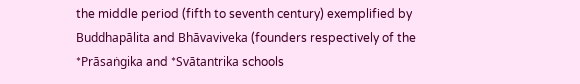the middle period (fifth to seventh century) exemplified by Buddhapālita and Bhāvaviveka (founders respectively of the *Prāsaṅgika and *Svātantrika schools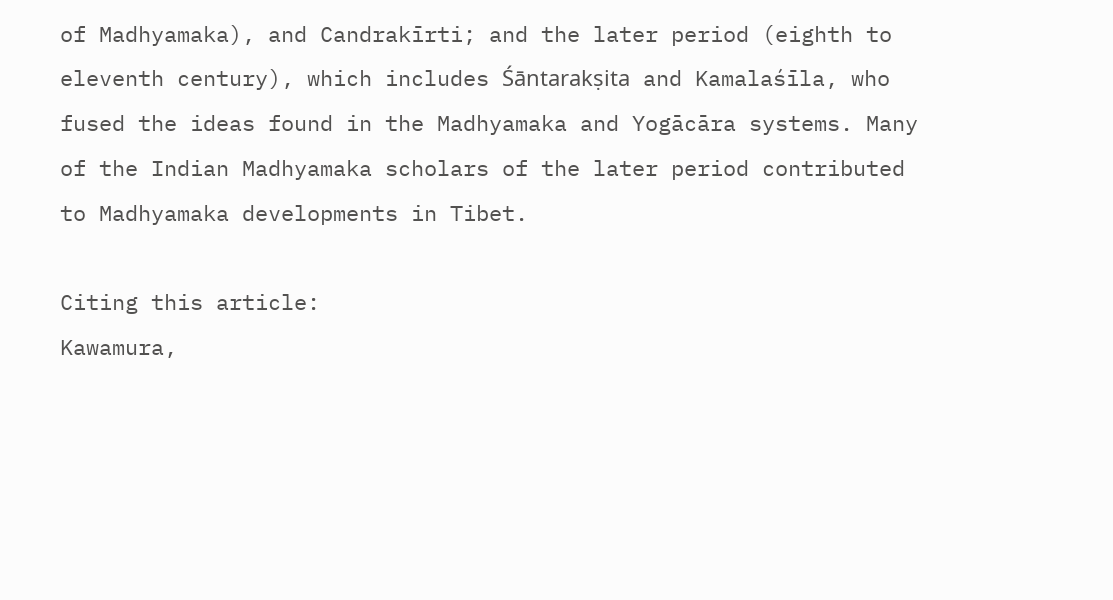of Madhyamaka), and Candrakīrti; and the later period (eighth to eleventh century), which includes Śāntarakṣita and Kamalaśīla, who fused the ideas found in the Madhyamaka and Yogācāra systems. Many of the Indian Madhyamaka scholars of the later period contributed to Madhyamaka developments in Tibet.

Citing this article:
Kawamura,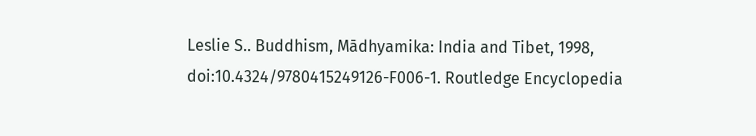Leslie S.. Buddhism, Mādhyamika: India and Tibet, 1998, doi:10.4324/9780415249126-F006-1. Routledge Encyclopedia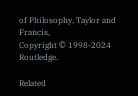of Philosophy, Taylor and Francis,
Copyright © 1998-2024 Routledge.

Related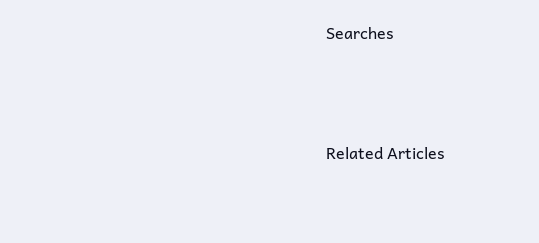Searches




Related Articles